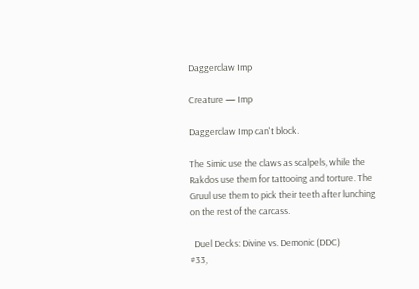Daggerclaw Imp

Creature — Imp

Daggerclaw Imp can't block.

The Simic use the claws as scalpels, while the Rakdos use them for tattooing and torture. The Gruul use them to pick their teeth after lunching on the rest of the carcass.

  Duel Decks: Divine vs. Demonic (DDC)
#33,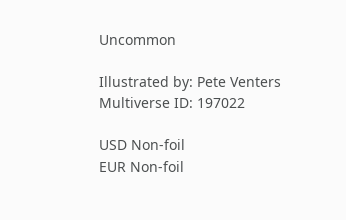Uncommon

Illustrated by: Pete Venters
Multiverse ID: 197022

USD Non-foil
EUR Non-foil